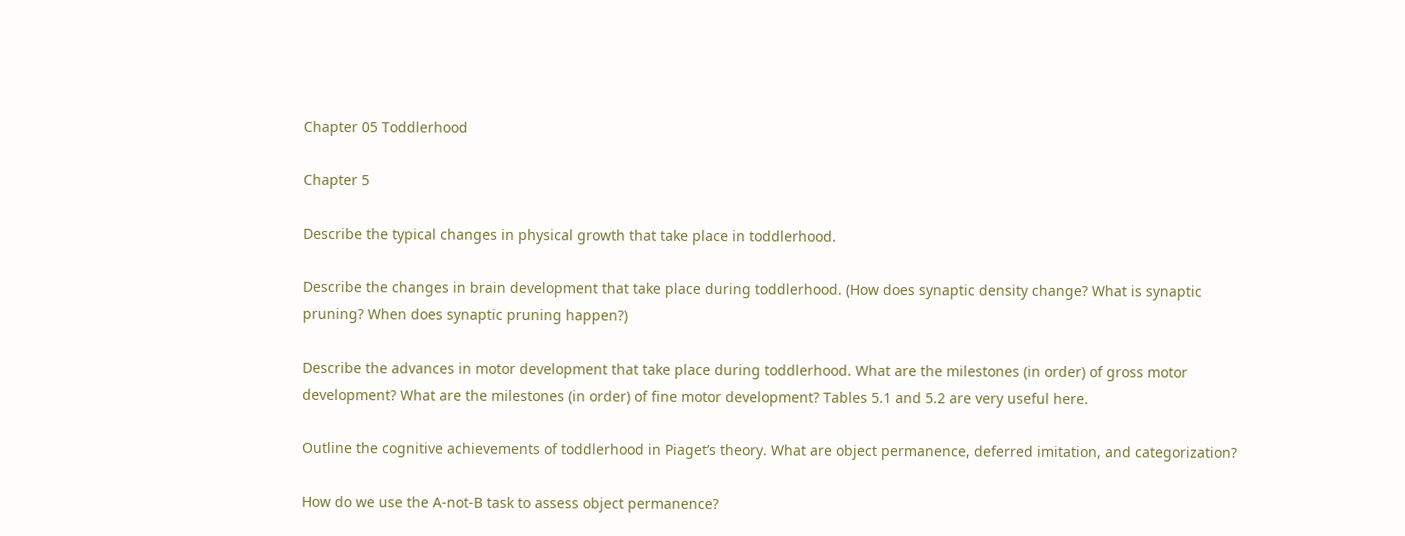Chapter 05 Toddlerhood

Chapter 5

Describe the typical changes in physical growth that take place in toddlerhood.

Describe the changes in brain development that take place during toddlerhood. (How does synaptic density change? What is synaptic pruning? When does synaptic pruning happen?)

Describe the advances in motor development that take place during toddlerhood. What are the milestones (in order) of gross motor development? What are the milestones (in order) of fine motor development? Tables 5.1 and 5.2 are very useful here.

Outline the cognitive achievements of toddlerhood in Piaget’s theory. What are object permanence, deferred imitation, and categorization?

How do we use the A-not-B task to assess object permanence?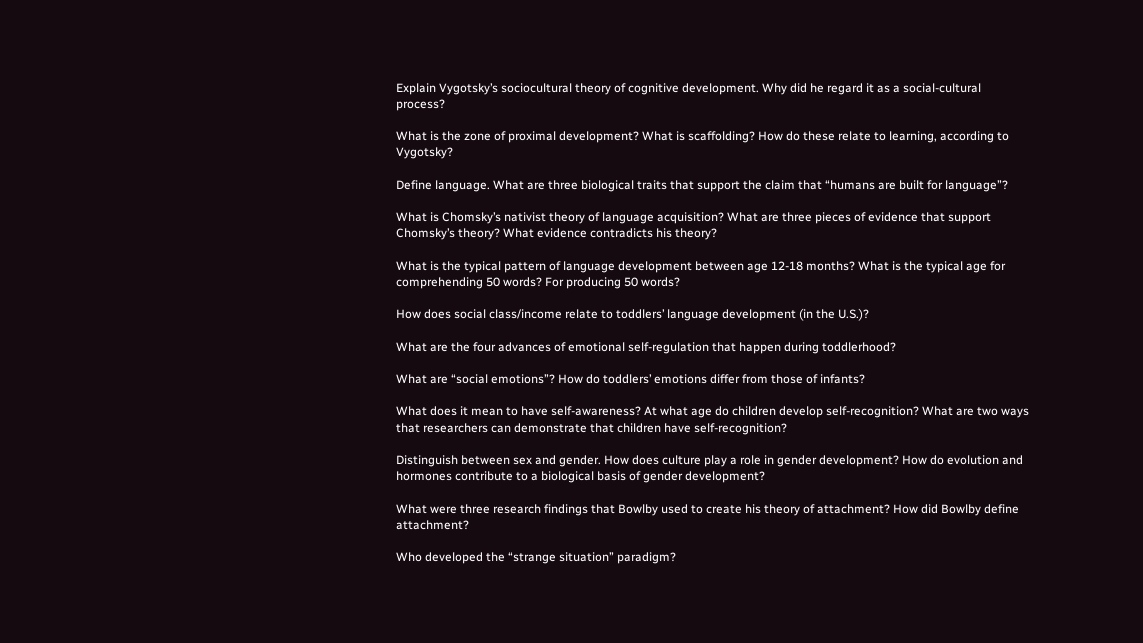Explain Vygotsky’s sociocultural theory of cognitive development. Why did he regard it as a social-cultural process?

What is the zone of proximal development? What is scaffolding? How do these relate to learning, according to Vygotsky?

Define language. What are three biological traits that support the claim that “humans are built for language”?

What is Chomsky’s nativist theory of language acquisition? What are three pieces of evidence that support Chomsky’s theory? What evidence contradicts his theory?

What is the typical pattern of language development between age 12-18 months? What is the typical age for comprehending 50 words? For producing 50 words?

How does social class/income relate to toddlers’ language development (in the U.S.)?

What are the four advances of emotional self-regulation that happen during toddlerhood?

What are “social emotions”? How do toddlers’ emotions differ from those of infants?

What does it mean to have self-awareness? At what age do children develop self-recognition? What are two ways that researchers can demonstrate that children have self-recognition?

Distinguish between sex and gender. How does culture play a role in gender development? How do evolution and hormones contribute to a biological basis of gender development?

What were three research findings that Bowlby used to create his theory of attachment? How did Bowlby define attachment?

Who developed the “strange situation” paradigm?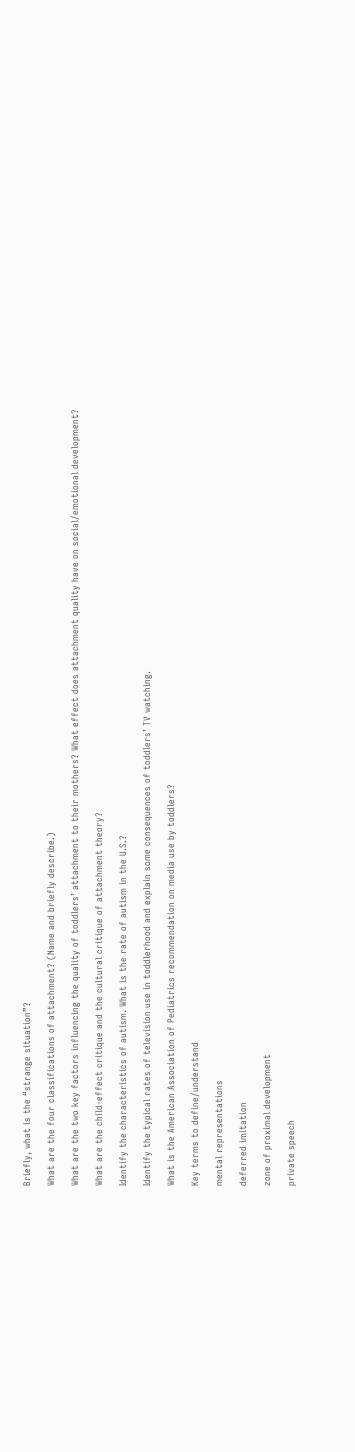Briefly, what is the “strange situation”?

What are the four classifications of attachment? (Name and briefly describe.)

What are the two key factors influencing the quality of toddlers’ attachment to their mothers? What effect does attachment quality have on social/emotional development?

What are the child-effect critique and the cultural critique of attachment theory?

Identify the characteristics of autism. What is the rate of autism in the U.S.?

Identify the typical rates of television use in toddlerhood and explain some consequences of toddlers’ TV watching.

What is the American Association of Pediatrics recommendation on media use by toddlers?

Key terms to define/understand

mental representations

deferred imitation

zone of proximal development

private speech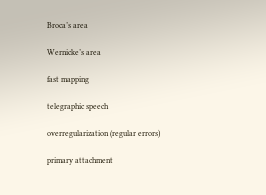Broca’s area

Wernicke’s area

fast mapping

telegraphic speech

overregularization (regular errors)

primary attachment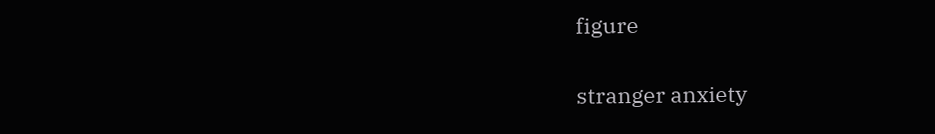figure

stranger anxiety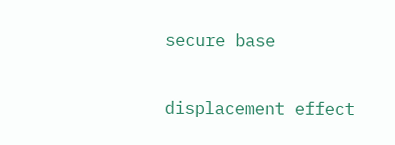secure base

displacement effect